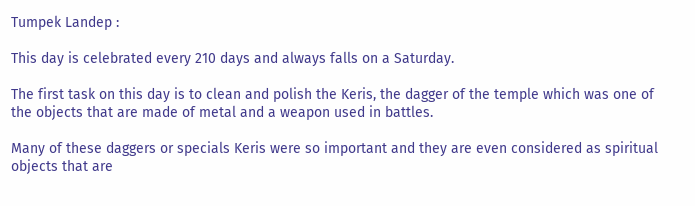Tumpek Landep :

This day is celebrated every 210 days and always falls on a Saturday.

The first task on this day is to clean and polish the Keris, the dagger of the temple which was one of the objects that are made of metal and a weapon used in battles.

Many of these daggers or specials Keris were so important and they are even considered as spiritual objects that are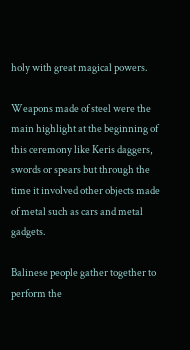holy with great magical powers.

Weapons made of steel were the main highlight at the beginning of this ceremony like Keris daggers, swords or spears but through the time it involved other objects made of metal such as cars and metal gadgets.

Balinese people gather together to perform the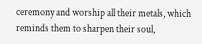ceremony and worship all their metals, which reminds them to sharpen their soul,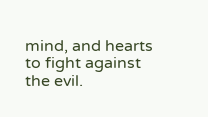mind, and hearts to fight against the evil.